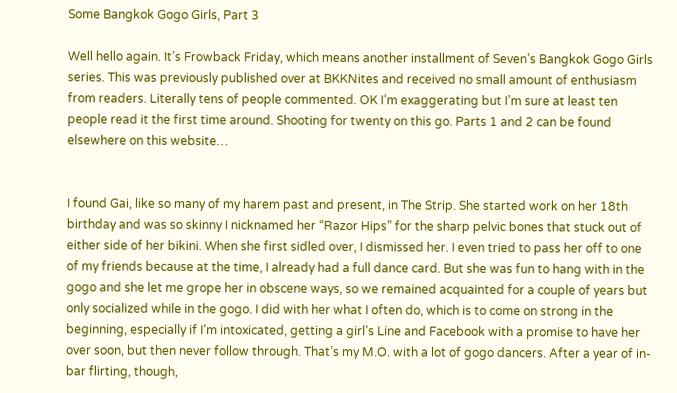Some Bangkok Gogo Girls, Part 3

Well hello again. It’s Frowback Friday, which means another installment of Seven’s Bangkok Gogo Girls series. This was previously published over at BKKNites and received no small amount of enthusiasm from readers. Literally tens of people commented. OK I’m exaggerating but I’m sure at least ten people read it the first time around. Shooting for twenty on this go. Parts 1 and 2 can be found elsewhere on this website…


I found Gai, like so many of my harem past and present, in The Strip. She started work on her 18th birthday and was so skinny I nicknamed her “Razor Hips” for the sharp pelvic bones that stuck out of either side of her bikini. When she first sidled over, I dismissed her. I even tried to pass her off to one of my friends because at the time, I already had a full dance card. But she was fun to hang with in the gogo and she let me grope her in obscene ways, so we remained acquainted for a couple of years but only socialized while in the gogo. I did with her what I often do, which is to come on strong in the beginning, especially if I’m intoxicated, getting a girl’s Line and Facebook with a promise to have her over soon, but then never follow through. That’s my M.O. with a lot of gogo dancers. After a year of in-bar flirting, though,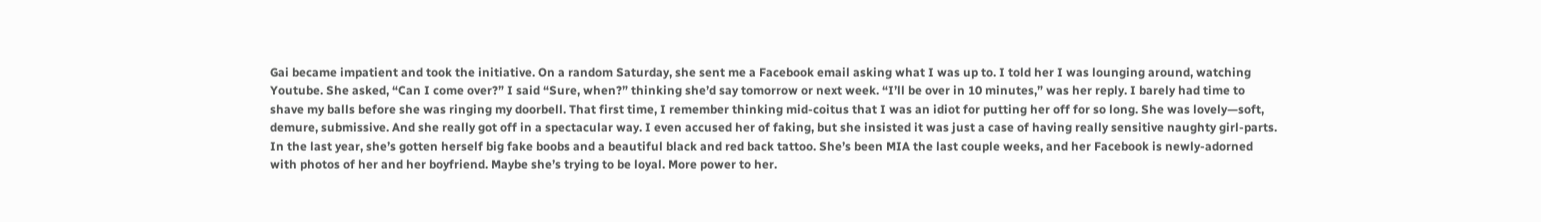Gai became impatient and took the initiative. On a random Saturday, she sent me a Facebook email asking what I was up to. I told her I was lounging around, watching Youtube. She asked, “Can I come over?” I said “Sure, when?” thinking she’d say tomorrow or next week. “I’ll be over in 10 minutes,” was her reply. I barely had time to shave my balls before she was ringing my doorbell. That first time, I remember thinking mid-coitus that I was an idiot for putting her off for so long. She was lovely—soft, demure, submissive. And she really got off in a spectacular way. I even accused her of faking, but she insisted it was just a case of having really sensitive naughty girl-parts. In the last year, she’s gotten herself big fake boobs and a beautiful black and red back tattoo. She’s been MIA the last couple weeks, and her Facebook is newly-adorned with photos of her and her boyfriend. Maybe she’s trying to be loyal. More power to her.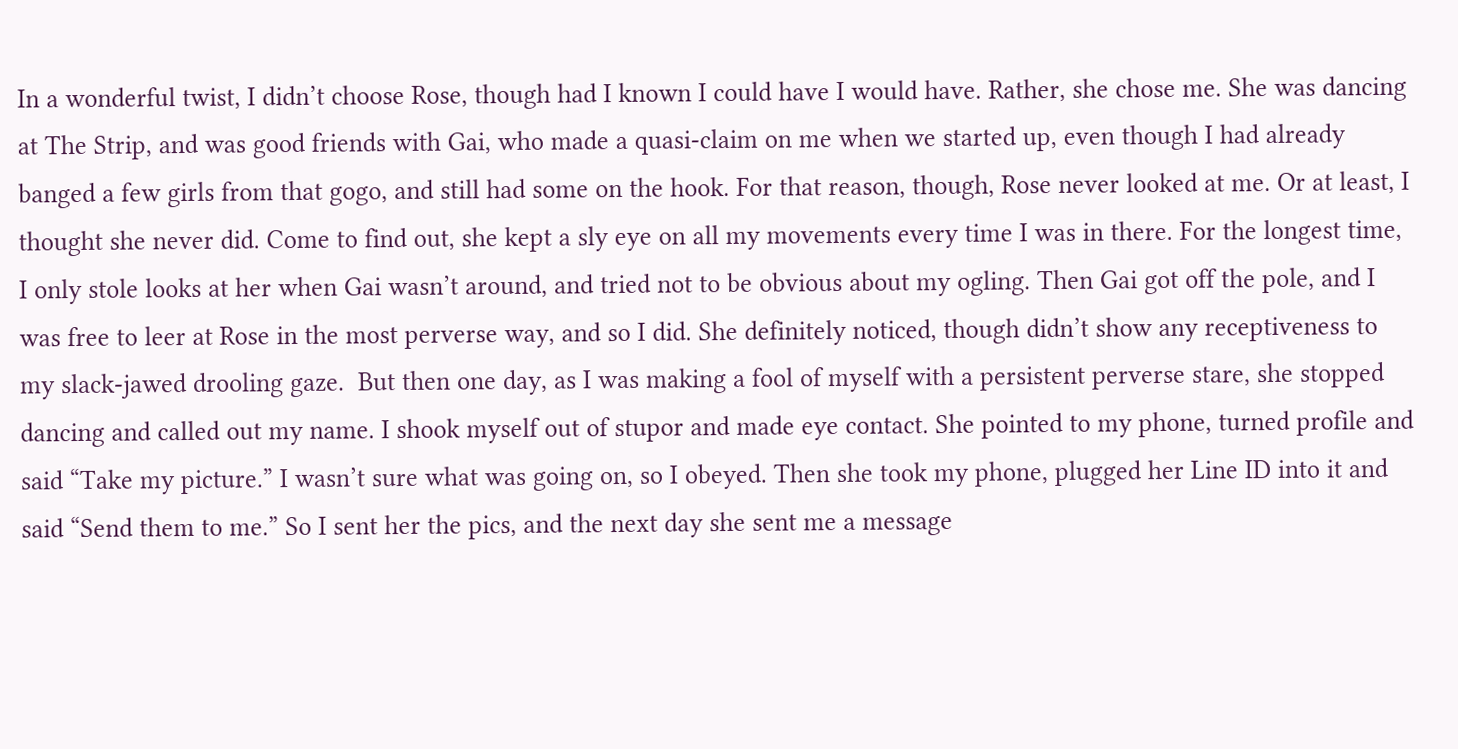In a wonderful twist, I didn’t choose Rose, though had I known I could have I would have. Rather, she chose me. She was dancing at The Strip, and was good friends with Gai, who made a quasi-claim on me when we started up, even though I had already banged a few girls from that gogo, and still had some on the hook. For that reason, though, Rose never looked at me. Or at least, I thought she never did. Come to find out, she kept a sly eye on all my movements every time I was in there. For the longest time, I only stole looks at her when Gai wasn’t around, and tried not to be obvious about my ogling. Then Gai got off the pole, and I was free to leer at Rose in the most perverse way, and so I did. She definitely noticed, though didn’t show any receptiveness to my slack-jawed drooling gaze.  But then one day, as I was making a fool of myself with a persistent perverse stare, she stopped dancing and called out my name. I shook myself out of stupor and made eye contact. She pointed to my phone, turned profile and said “Take my picture.” I wasn’t sure what was going on, so I obeyed. Then she took my phone, plugged her Line ID into it and said “Send them to me.” So I sent her the pics, and the next day she sent me a message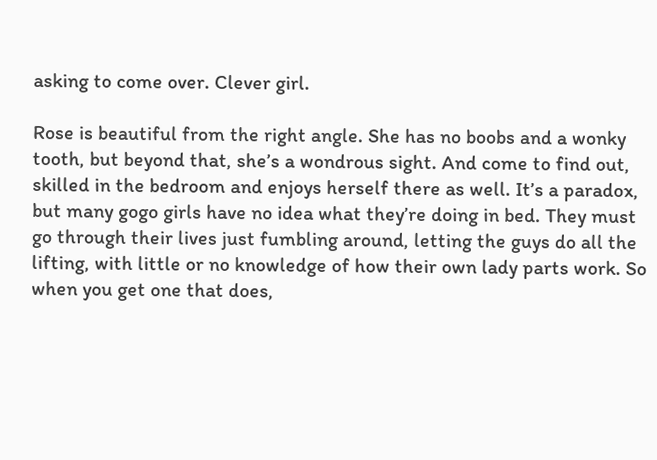asking to come over. Clever girl.

Rose is beautiful from the right angle. She has no boobs and a wonky tooth, but beyond that, she’s a wondrous sight. And come to find out, skilled in the bedroom and enjoys herself there as well. It’s a paradox, but many gogo girls have no idea what they’re doing in bed. They must go through their lives just fumbling around, letting the guys do all the lifting, with little or no knowledge of how their own lady parts work. So when you get one that does,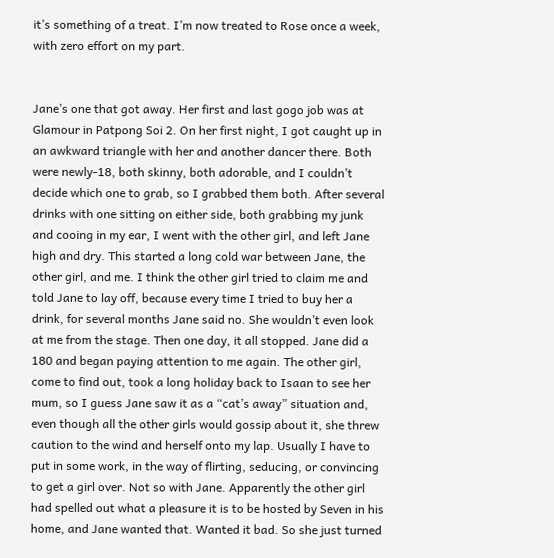it’s something of a treat. I’m now treated to Rose once a week, with zero effort on my part.


Jane’s one that got away. Her first and last gogo job was at Glamour in Patpong Soi 2. On her first night, I got caught up in an awkward triangle with her and another dancer there. Both were newly-18, both skinny, both adorable, and I couldn’t decide which one to grab, so I grabbed them both. After several drinks with one sitting on either side, both grabbing my junk and cooing in my ear, I went with the other girl, and left Jane high and dry. This started a long cold war between Jane, the other girl, and me. I think the other girl tried to claim me and told Jane to lay off, because every time I tried to buy her a drink, for several months Jane said no. She wouldn’t even look at me from the stage. Then one day, it all stopped. Jane did a 180 and began paying attention to me again. The other girl, come to find out, took a long holiday back to Isaan to see her mum, so I guess Jane saw it as a “cat’s away” situation and, even though all the other girls would gossip about it, she threw caution to the wind and herself onto my lap. Usually I have to put in some work, in the way of flirting, seducing, or convincing to get a girl over. Not so with Jane. Apparently the other girl had spelled out what a pleasure it is to be hosted by Seven in his home, and Jane wanted that. Wanted it bad. So she just turned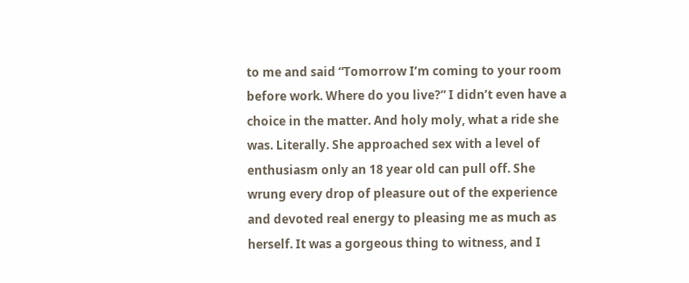to me and said “Tomorrow I’m coming to your room before work. Where do you live?” I didn’t even have a choice in the matter. And holy moly, what a ride she was. Literally. She approached sex with a level of enthusiasm only an 18 year old can pull off. She wrung every drop of pleasure out of the experience and devoted real energy to pleasing me as much as herself. It was a gorgeous thing to witness, and I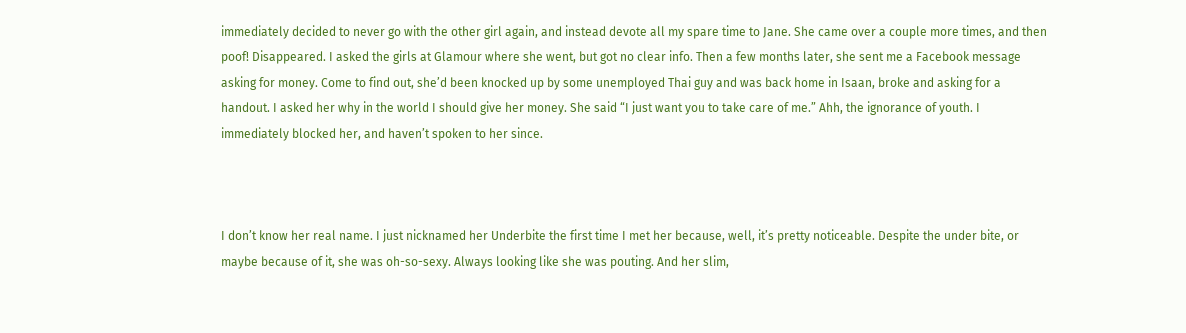immediately decided to never go with the other girl again, and instead devote all my spare time to Jane. She came over a couple more times, and then poof! Disappeared. I asked the girls at Glamour where she went, but got no clear info. Then a few months later, she sent me a Facebook message asking for money. Come to find out, she’d been knocked up by some unemployed Thai guy and was back home in Isaan, broke and asking for a handout. I asked her why in the world I should give her money. She said “I just want you to take care of me.” Ahh, the ignorance of youth. I immediately blocked her, and haven’t spoken to her since.



I don’t know her real name. I just nicknamed her Underbite the first time I met her because, well, it’s pretty noticeable. Despite the under bite, or maybe because of it, she was oh-so-sexy. Always looking like she was pouting. And her slim,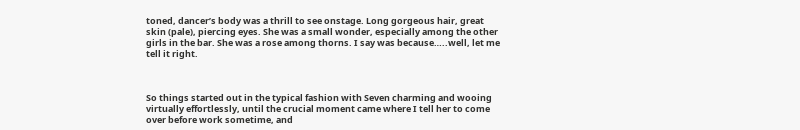toned, dancer’s body was a thrill to see onstage. Long gorgeous hair, great skin (pale), piercing eyes. She was a small wonder, especially among the other girls in the bar. She was a rose among thorns. I say was because…..well, let me tell it right.



So things started out in the typical fashion with Seven charming and wooing virtually effortlessly, until the crucial moment came where I tell her to come over before work sometime, and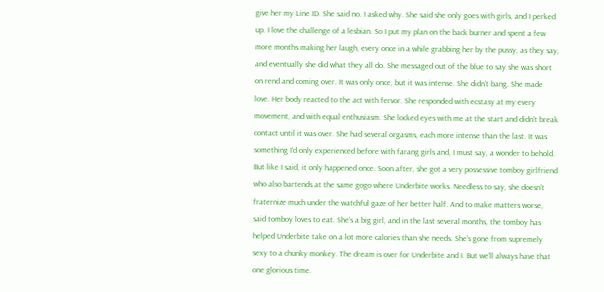give her my Line ID. She said no. I asked why. She said she only goes with girls, and I perked up. I love the challenge of a lesbian. So I put my plan on the back burner and spent a few more months making her laugh, every once in a while grabbing her by the pussy, as they say, and eventually she did what they all do. She messaged out of the blue to say she was short on rend and coming over. It was only once, but it was intense. She didn’t bang. She made love. Her body reacted to the act with fervor. She responded with ecstasy at my every movement, and with equal enthusiasm. She locked eyes with me at the start and didn’t break contact until it was over. She had several orgasms, each more intense than the last. It was something I’d only experienced before with farang girls and, I must say, a wonder to behold. But like I said, it only happened once. Soon after, she got a very possessive tomboy girlfriend who also bartends at the same gogo where Underbite works. Needless to say, she doesn’t fraternize much under the watchful gaze of her better half. And to make matters worse, said tomboy loves to eat. She’s a big girl, and in the last several months, the tomboy has helped Underbite take on a lot more calories than she needs. She’s gone from supremely sexy to a chunky monkey. The dream is over for Underbite and I. But we’ll always have that one glorious time.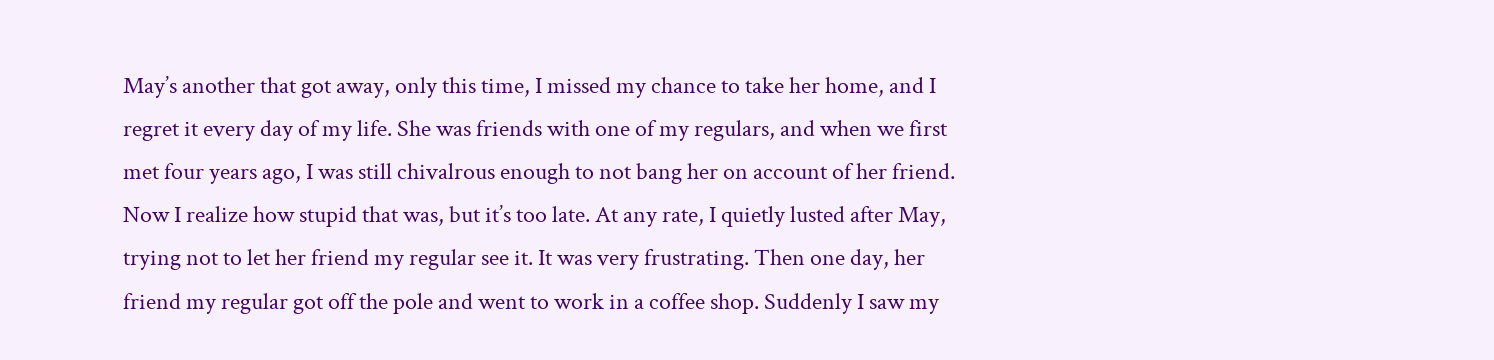May’s another that got away, only this time, I missed my chance to take her home, and I regret it every day of my life. She was friends with one of my regulars, and when we first met four years ago, I was still chivalrous enough to not bang her on account of her friend. Now I realize how stupid that was, but it’s too late. At any rate, I quietly lusted after May, trying not to let her friend my regular see it. It was very frustrating. Then one day, her friend my regular got off the pole and went to work in a coffee shop. Suddenly I saw my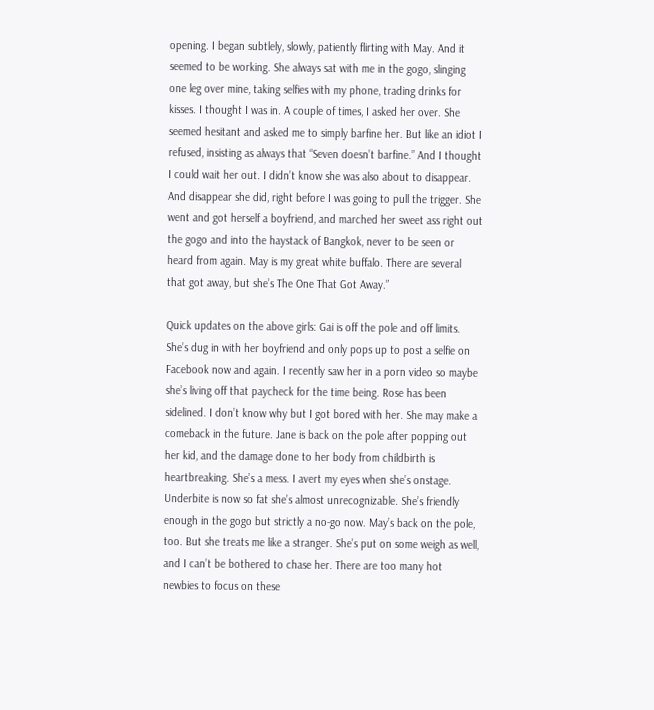opening. I began subtlely, slowly, patiently flirting with May. And it seemed to be working. She always sat with me in the gogo, slinging one leg over mine, taking selfies with my phone, trading drinks for kisses. I thought I was in. A couple of times, I asked her over. She seemed hesitant and asked me to simply barfine her. But like an idiot I refused, insisting as always that “Seven doesn’t barfine.” And I thought I could wait her out. I didn’t know she was also about to disappear. And disappear she did, right before I was going to pull the trigger. She went and got herself a boyfriend, and marched her sweet ass right out the gogo and into the haystack of Bangkok, never to be seen or heard from again. May is my great white buffalo. There are several that got away, but she’s The One That Got Away.”

Quick updates on the above girls: Gai is off the pole and off limits. She’s dug in with her boyfriend and only pops up to post a selfie on Facebook now and again. I recently saw her in a porn video so maybe she’s living off that paycheck for the time being. Rose has been sidelined. I don’t know why but I got bored with her. She may make a comeback in the future. Jane is back on the pole after popping out her kid, and the damage done to her body from childbirth is heartbreaking. She’s a mess. I avert my eyes when she’s onstage. Underbite is now so fat she’s almost unrecognizable. She’s friendly enough in the gogo but strictly a no-go now. May’s back on the pole, too. But she treats me like a stranger. She’s put on some weigh as well, and I can’t be bothered to chase her. There are too many hot newbies to focus on these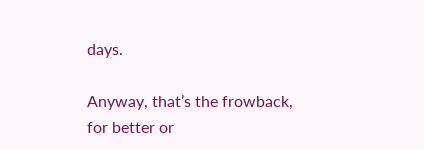days.

Anyway, that’s the frowback, for better or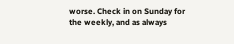worse. Check in on Sunday for the weekly, and as always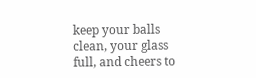keep your balls clean, your glass full, and cheers to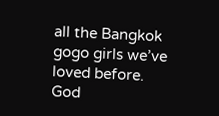all the Bangkok gogo girls we’ve loved before. God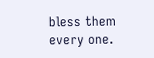bless them every one.